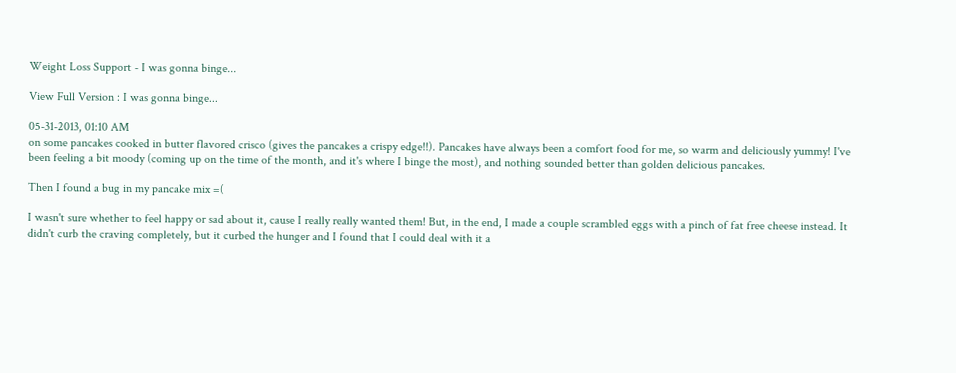Weight Loss Support - I was gonna binge...

View Full Version : I was gonna binge...

05-31-2013, 01:10 AM
on some pancakes cooked in butter flavored crisco (gives the pancakes a crispy edge!!). Pancakes have always been a comfort food for me, so warm and deliciously yummy! I've been feeling a bit moody (coming up on the time of the month, and it's where I binge the most), and nothing sounded better than golden delicious pancakes.

Then I found a bug in my pancake mix =(

I wasn't sure whether to feel happy or sad about it, cause I really really wanted them! But, in the end, I made a couple scrambled eggs with a pinch of fat free cheese instead. It didn't curb the craving completely, but it curbed the hunger and I found that I could deal with it a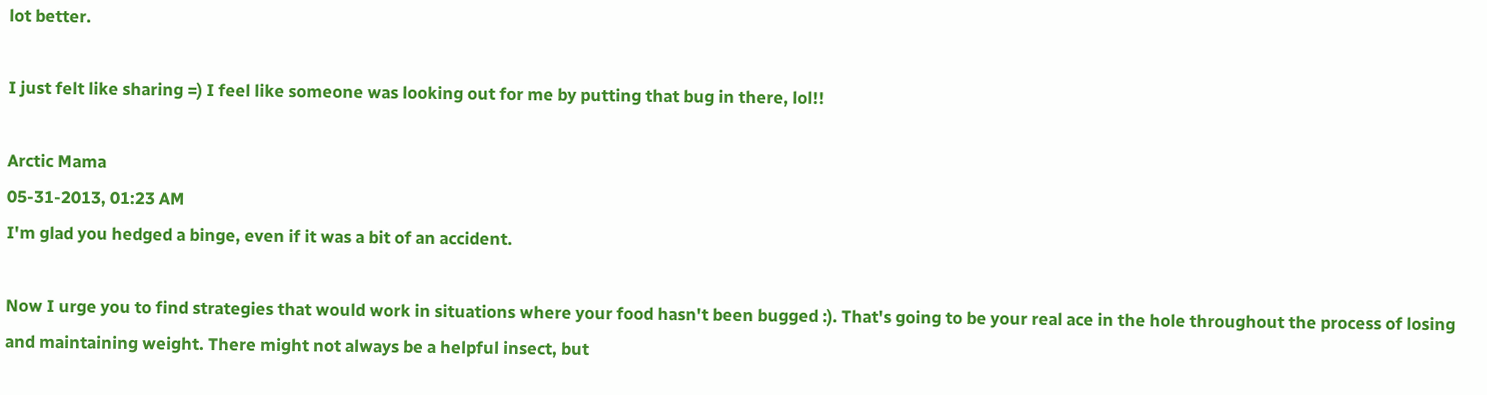lot better.

I just felt like sharing =) I feel like someone was looking out for me by putting that bug in there, lol!!

Arctic Mama
05-31-2013, 01:23 AM
I'm glad you hedged a binge, even if it was a bit of an accident.

Now I urge you to find strategies that would work in situations where your food hasn't been bugged :). That's going to be your real ace in the hole throughout the process of losing and maintaining weight. There might not always be a helpful insect, but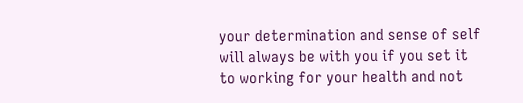your determination and sense of self will always be with you if you set it to working for your health and not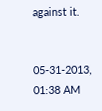against it.


05-31-2013, 01:38 AM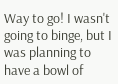Way to go! I wasn't going to binge, but I was planning to have a bowl of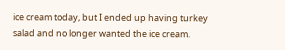ice cream today, but I ended up having turkey salad and no longer wanted the ice cream.